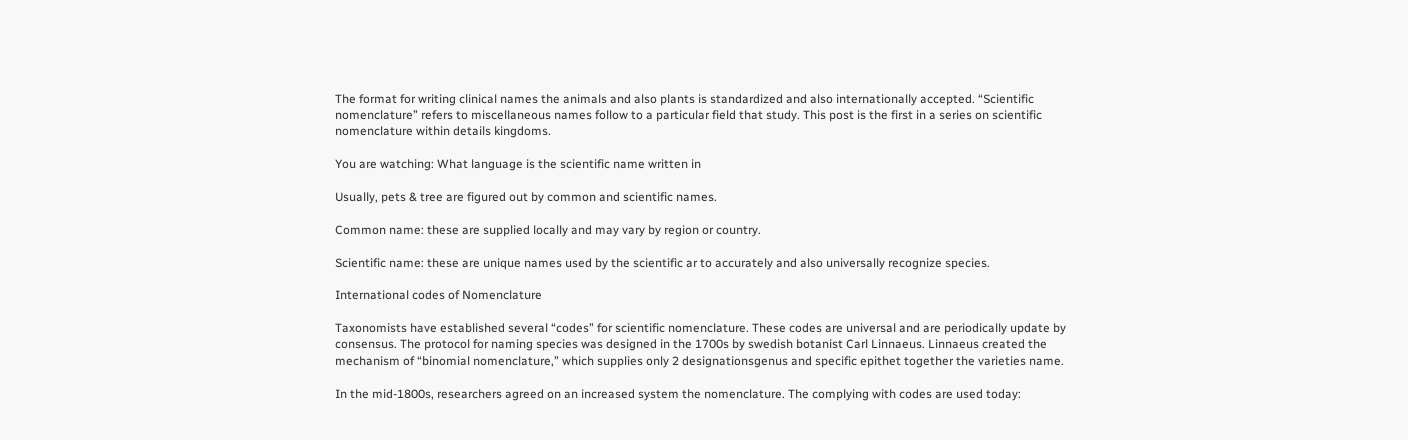The format for writing clinical names the animals and also plants is standardized and also internationally accepted. “Scientific nomenclature” refers to miscellaneous names follow to a particular field that study. This post is the first in a series on scientific nomenclature within details kingdoms.

You are watching: What language is the scientific name written in

Usually, pets & tree are figured out by common and scientific names.

Common name: these are supplied locally and may vary by region or country.

Scientific name: these are unique names used by the scientific ar to accurately and also universally recognize species.

International codes of Nomenclature

Taxonomists have established several “codes” for scientific nomenclature. These codes are universal and are periodically update by consensus. The protocol for naming species was designed in the 1700s by swedish botanist Carl Linnaeus. Linnaeus created the mechanism of “binomial nomenclature,” which supplies only 2 designationsgenus and specific epithet together the varieties name.

In the mid-1800s, researchers agreed on an increased system the nomenclature. The complying with codes are used today: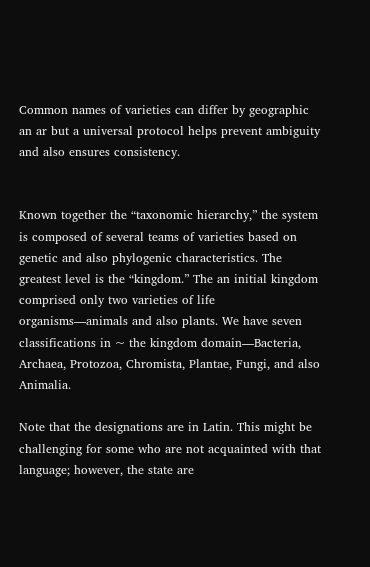Common names of varieties can differ by geographic an ar but a universal protocol helps prevent ambiguity and also ensures consistency.


Known together the “taxonomic hierarchy,” the system is composed of several teams of varieties based on genetic and also phylogenic characteristics. The greatest level is the “kingdom.” The an initial kingdom comprised only two varieties of life organisms—animals and also plants. We have seven classifications in ~ the kingdom domain—Bacteria, Archaea, Protozoa, Chromista, Plantae, Fungi, and also Animalia.

Note that the designations are in Latin. This might be challenging for some who are not acquainted with that language; however, the state are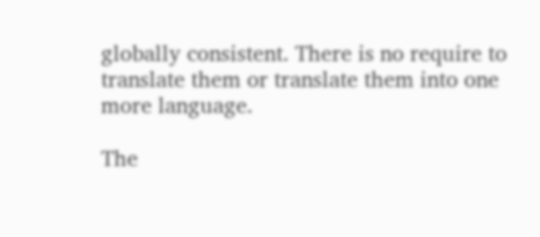globally consistent. There is no require to translate them or translate them into one more language.

The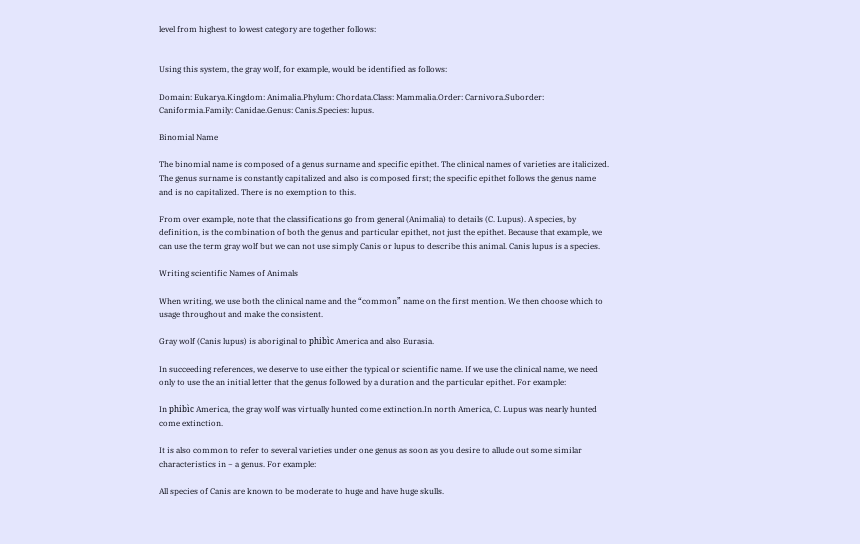level from highest to lowest category are together follows:


Using this system, the gray wolf, for example, would be identified as follows:

Domain: Eukarya.Kingdom: Animalia.Phylum: Chordata.Class: Mammalia.Order: Carnivora.Suborder: Caniformia.Family: Canidae.Genus: Canis.Species: lupus.

Binomial Name

The binomial name is composed of a genus surname and specific epithet. The clinical names of varieties are italicized. The genus surname is constantly capitalized and also is composed first; the specific epithet follows the genus name and is no capitalized. There is no exemption to this.

From over example, note that the classifications go from general (Animalia) to details (C. Lupus). A species, by definition, is the combination of both the genus and particular epithet, not just the epithet. Because that example, we can use the term gray wolf but we can not use simply Canis or lupus to describe this animal. Canis lupus is a species.

Writing scientific Names of Animals

When writing, we use both the clinical name and the “common” name on the first mention. We then choose which to usage throughout and make the consistent.

Gray wolf (Canis lupus) is aboriginal to phibìc America and also Eurasia.

In succeeding references, we deserve to use either the typical or scientific name. If we use the clinical name, we need only to use the an initial letter that the genus followed by a duration and the particular epithet. For example:

In phibìc America, the gray wolf was virtually hunted come extinction.In north America, C. Lupus was nearly hunted come extinction.

It is also common to refer to several varieties under one genus as soon as you desire to allude out some similar characteristics in ~ a genus. For example:

All species of Canis are known to be moderate to huge and have huge skulls.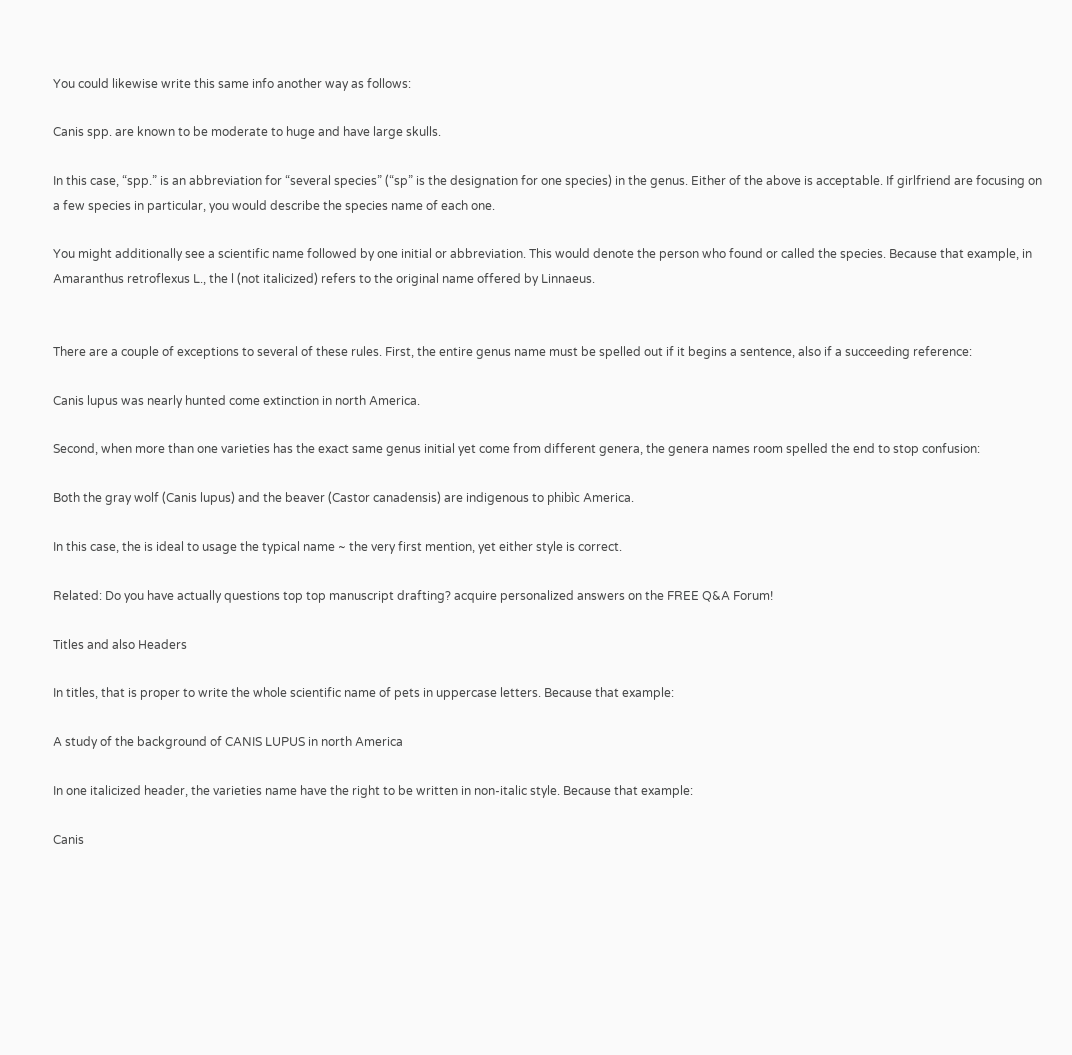You could likewise write this same info another way as follows:

Canis spp. are known to be moderate to huge and have large skulls.

In this case, “spp.” is an abbreviation for “several species” (“sp” is the designation for one species) in the genus. Either of the above is acceptable. If girlfriend are focusing on a few species in particular, you would describe the species name of each one.

You might additionally see a scientific name followed by one initial or abbreviation. This would denote the person who found or called the species. Because that example, in Amaranthus retroflexus L., the l (not italicized) refers to the original name offered by Linnaeus.


There are a couple of exceptions to several of these rules. First, the entire genus name must be spelled out if it begins a sentence, also if a succeeding reference:

Canis lupus was nearly hunted come extinction in north America.

Second, when more than one varieties has the exact same genus initial yet come from different genera, the genera names room spelled the end to stop confusion:

Both the gray wolf (Canis lupus) and the beaver (Castor canadensis) are indigenous to phibìc America.

In this case, the is ideal to usage the typical name ~ the very first mention, yet either style is correct.

Related: Do you have actually questions top top manuscript drafting? acquire personalized answers on the FREE Q&A Forum!

Titles and also Headers

In titles, that is proper to write the whole scientific name of pets in uppercase letters. Because that example:

A study of the background of CANIS LUPUS in north America

In one italicized header, the varieties name have the right to be written in non-italic style. Because that example:

Canis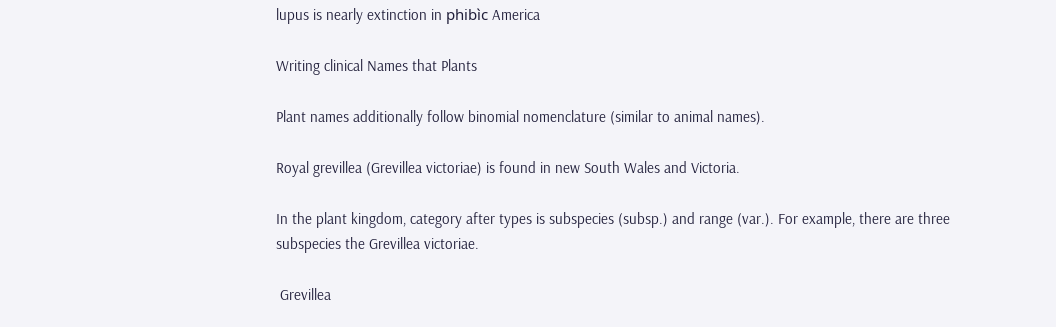lupus is nearly extinction in phibìc America

Writing clinical Names that Plants

Plant names additionally follow binomial nomenclature (similar to animal names).

Royal grevillea (Grevillea victoriae) is found in new South Wales and Victoria.

In the plant kingdom, category after types is subspecies (subsp.) and range (var.). For example, there are three subspecies the Grevillea victoriae.

 Grevillea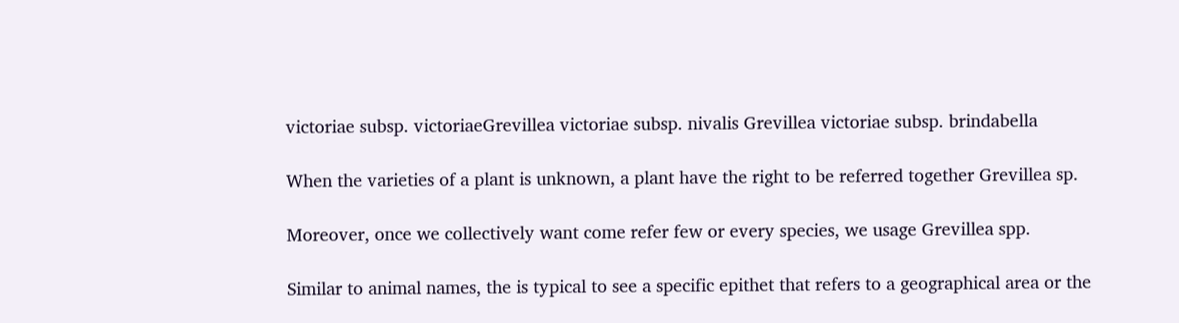victoriae subsp. victoriaeGrevillea victoriae subsp. nivalis Grevillea victoriae subsp. brindabella

When the varieties of a plant is unknown, a plant have the right to be referred together Grevillea sp.

Moreover, once we collectively want come refer few or every species, we usage Grevillea spp.

Similar to animal names, the is typical to see a specific epithet that refers to a geographical area or the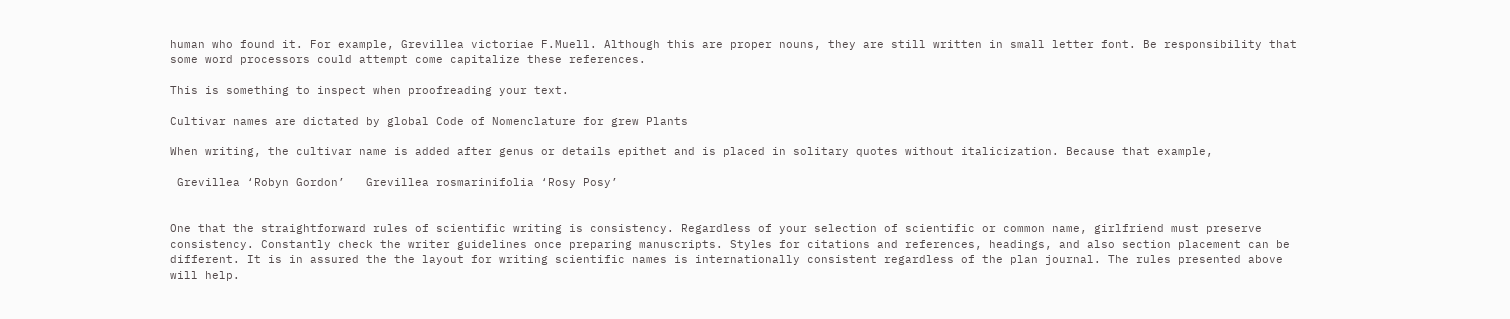human who found it. For example, Grevillea victoriae F.Muell. Although this are proper nouns, they are still written in small letter font. Be responsibility that some word processors could attempt come capitalize these references.

This is something to inspect when proofreading your text.

Cultivar names are dictated by global Code of Nomenclature for grew Plants

When writing, the cultivar name is added after genus or details epithet and is placed in solitary quotes without italicization. Because that example,

 Grevillea ‘Robyn Gordon’   Grevillea rosmarinifolia ‘Rosy Posy’


One that the straightforward rules of scientific writing is consistency. Regardless of your selection of scientific or common name, girlfriend must preserve consistency. Constantly check the writer guidelines once preparing manuscripts. Styles for citations and references, headings, and also section placement can be different. It is in assured the the layout for writing scientific names is internationally consistent regardless of the plan journal. The rules presented above will help.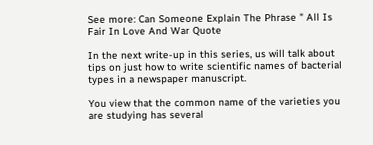See more: Can Someone Explain The Phrase " All Is Fair In Love And War Quote

In the next write-up in this series, us will talk about tips on just how to write scientific names of bacterial types in a newspaper manuscript.

You view that the common name of the varieties you are studying has several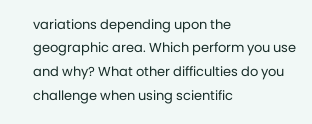variations depending upon the geographic area. Which perform you use and why? What other difficulties do you challenge when using scientific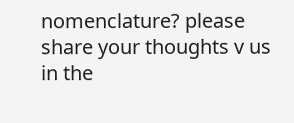nomenclature? please share your thoughts v us in the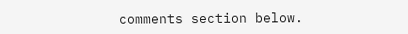comments section below.